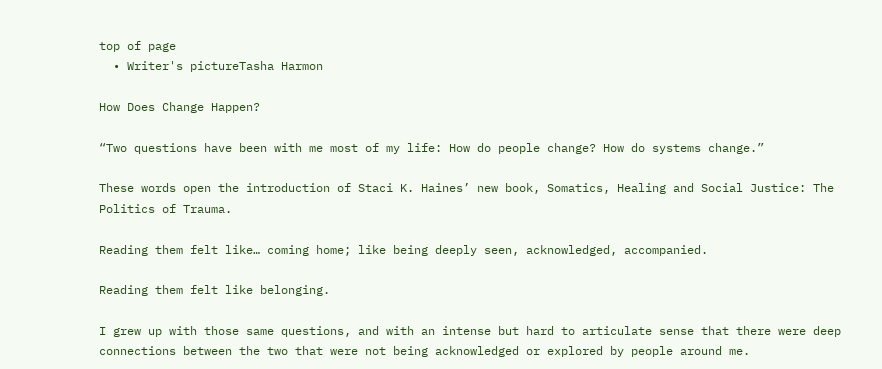top of page
  • Writer's pictureTasha Harmon

How Does Change Happen?

“Two questions have been with me most of my life: How do people change? How do systems change.”

These words open the introduction of Staci K. Haines’ new book, Somatics, Healing and Social Justice: The Politics of Trauma.

Reading them felt like… coming home; like being deeply seen, acknowledged, accompanied.

Reading them felt like belonging.

I grew up with those same questions, and with an intense but hard to articulate sense that there were deep connections between the two that were not being acknowledged or explored by people around me.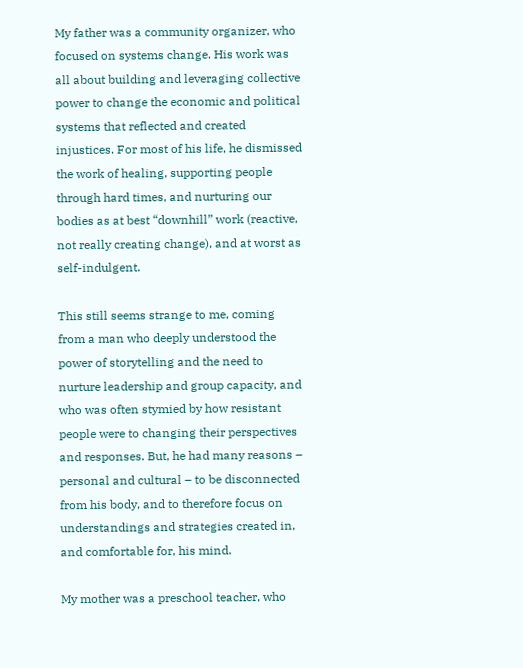My father was a community organizer, who focused on systems change. His work was all about building and leveraging collective power to change the economic and political systems that reflected and created injustices. For most of his life, he dismissed the work of healing, supporting people through hard times, and nurturing our bodies as at best “downhill” work (reactive, not really creating change), and at worst as self-indulgent.

This still seems strange to me, coming from a man who deeply understood the power of storytelling and the need to nurture leadership and group capacity, and who was often stymied by how resistant people were to changing their perspectives and responses. But, he had many reasons – personal and cultural – to be disconnected from his body, and to therefore focus on understandings and strategies created in, and comfortable for, his mind.

My mother was a preschool teacher, who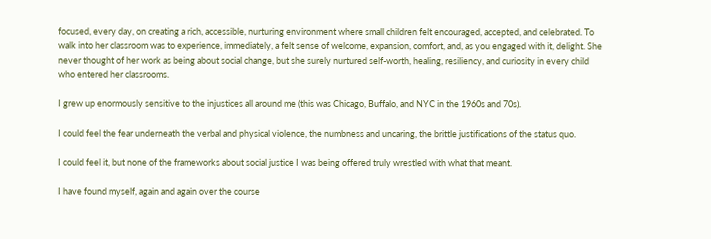focused, every day, on creating a rich, accessible, nurturing environment where small children felt encouraged, accepted, and celebrated. To walk into her classroom was to experience, immediately, a felt sense of welcome, expansion, comfort, and, as you engaged with it, delight. She never thought of her work as being about social change, but she surely nurtured self-worth, healing, resiliency, and curiosity in every child who entered her classrooms.

I grew up enormously sensitive to the injustices all around me (this was Chicago, Buffalo, and NYC in the 1960s and 70s).

I could feel the fear underneath the verbal and physical violence, the numbness and uncaring, the brittle justifications of the status quo.

I could feel it, but none of the frameworks about social justice I was being offered truly wrestled with what that meant.

I have found myself, again and again over the course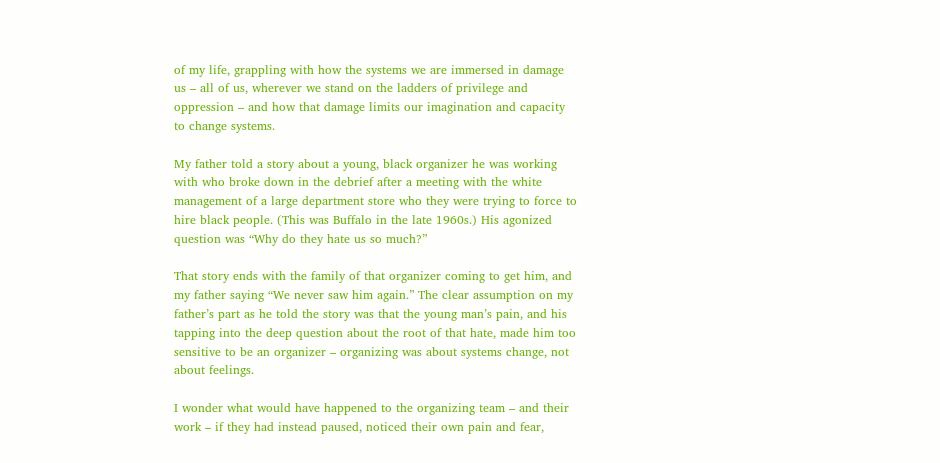of my life, grappling with how the systems we are immersed in damage us – all of us, wherever we stand on the ladders of privilege and oppression – and how that damage limits our imagination and capacity to change systems.

My father told a story about a young, black organizer he was working with who broke down in the debrief after a meeting with the white management of a large department store who they were trying to force to hire black people. (This was Buffalo in the late 1960s.) His agonized question was “Why do they hate us so much?”

That story ends with the family of that organizer coming to get him, and my father saying “We never saw him again.” The clear assumption on my father’s part as he told the story was that the young man’s pain, and his tapping into the deep question about the root of that hate, made him too sensitive to be an organizer – organizing was about systems change, not about feelings.

I wonder what would have happened to the organizing team – and their work – if they had instead paused, noticed their own pain and fear,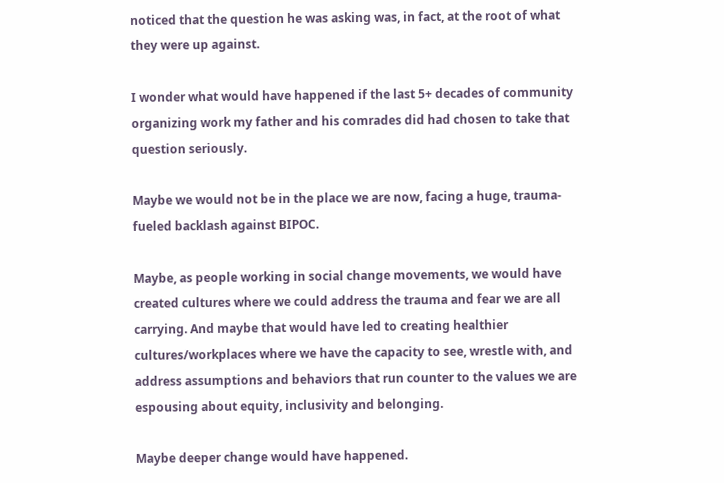noticed that the question he was asking was, in fact, at the root of what they were up against.

I wonder what would have happened if the last 5+ decades of community organizing work my father and his comrades did had chosen to take that question seriously.

Maybe we would not be in the place we are now, facing a huge, trauma-fueled backlash against BIPOC.

Maybe, as people working in social change movements, we would have created cultures where we could address the trauma and fear we are all carrying. And maybe that would have led to creating healthier cultures/workplaces where we have the capacity to see, wrestle with, and address assumptions and behaviors that run counter to the values we are espousing about equity, inclusivity and belonging.

Maybe deeper change would have happened.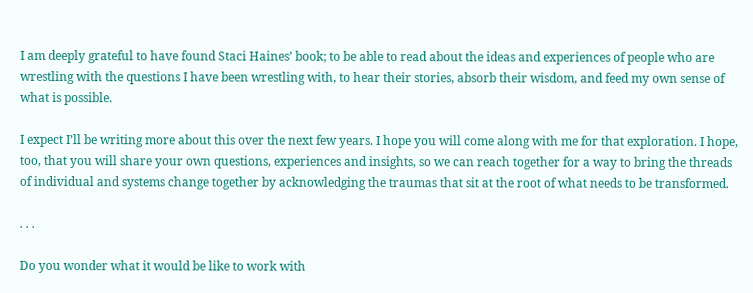I am deeply grateful to have found Staci Haines’ book; to be able to read about the ideas and experiences of people who are wrestling with the questions I have been wrestling with, to hear their stories, absorb their wisdom, and feed my own sense of what is possible.

I expect I’ll be writing more about this over the next few years. I hope you will come along with me for that exploration. I hope, too, that you will share your own questions, experiences and insights, so we can reach together for a way to bring the threads of individual and systems change together by acknowledging the traumas that sit at the root of what needs to be transformed.

. . .

Do you wonder what it would be like to work with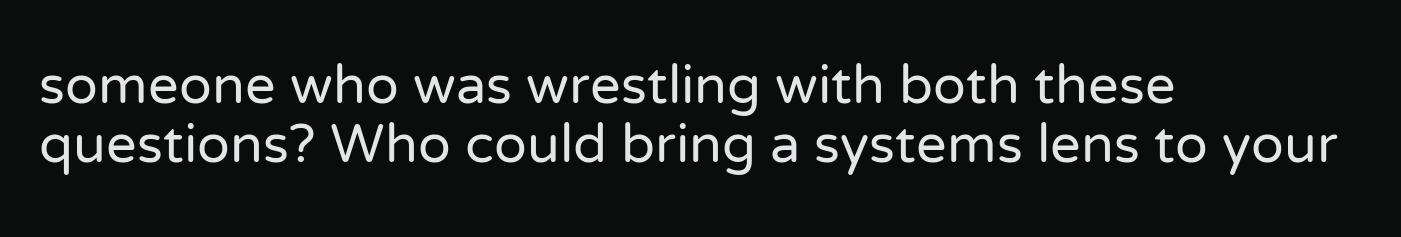someone who was wrestling with both these questions? Who could bring a systems lens to your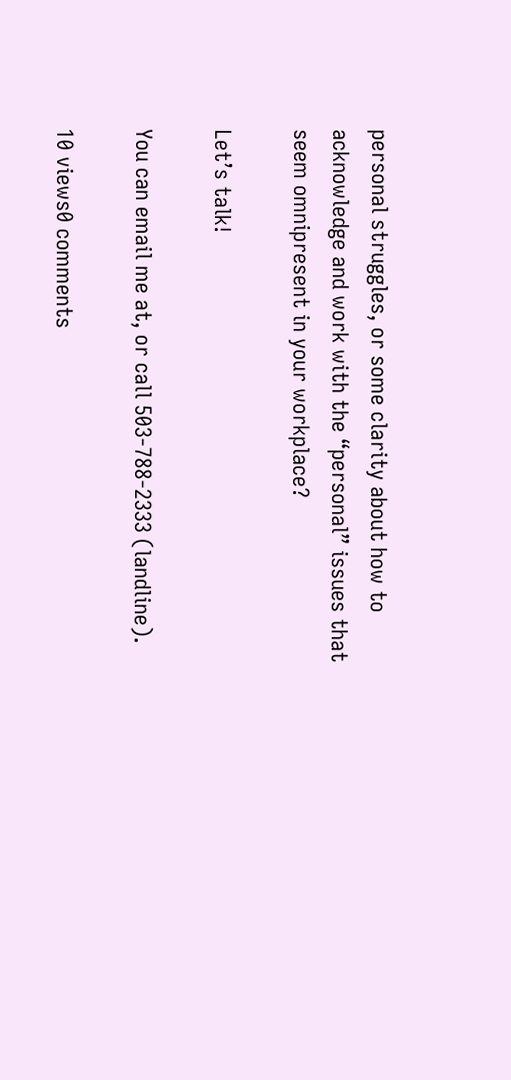personal struggles, or some clarity about how to acknowledge and work with the “personal” issues that seem omnipresent in your workplace?

Let’s talk!

You can email me at, or call 503-788-2333 (landline).

10 views0 comments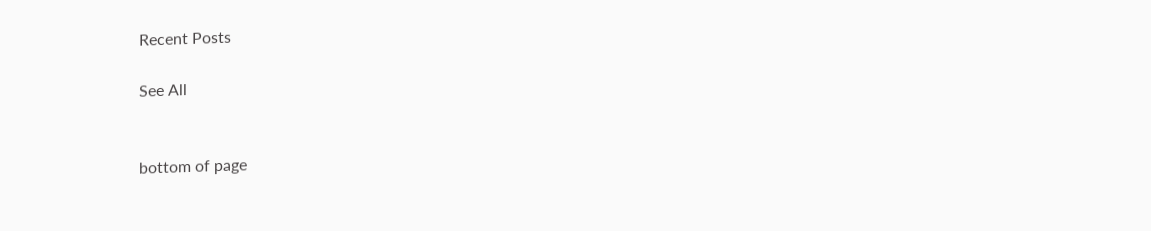Recent Posts

See All


bottom of page